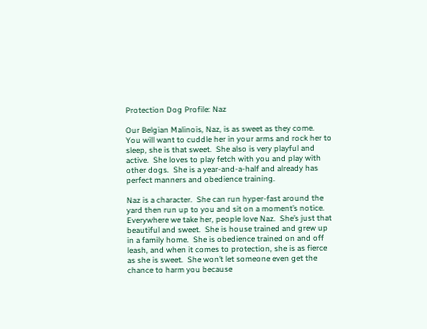Protection Dog Profile: Naz

Our Belgian Malinois, Naz, is as sweet as they come.  You will want to cuddle her in your arms and rock her to sleep, she is that sweet.  She also is very playful and active.  She loves to play fetch with you and play with other dogs.  She is a year-and-a-half and already has perfect manners and obedience training.

Naz is a character.  She can run hyper-fast around the yard then run up to you and sit on a moment’s notice.  Everywhere we take her, people love Naz.  She’s just that beautiful and sweet.  She is house trained and grew up in a family home.  She is obedience trained on and off leash, and when it comes to protection, she is as fierce as she is sweet.  She won’t let someone even get the chance to harm you because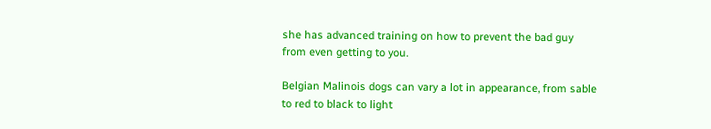she has advanced training on how to prevent the bad guy from even getting to you.

Belgian Malinois dogs can vary a lot in appearance, from sable to red to black to light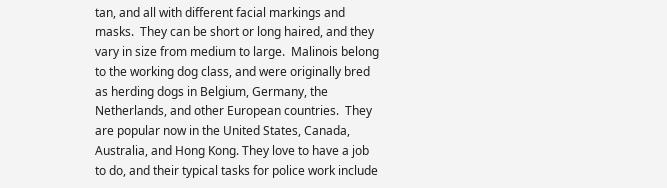tan, and all with different facial markings and masks.  They can be short or long haired, and they vary in size from medium to large.  Malinois belong to the working dog class, and were originally bred as herding dogs in Belgium, Germany, the Netherlands, and other European countries.  They are popular now in the United States, Canada, Australia, and Hong Kong. They love to have a job to do, and their typical tasks for police work include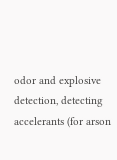odor and explosive detection, detecting accelerants (for arson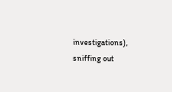investigations), sniffing out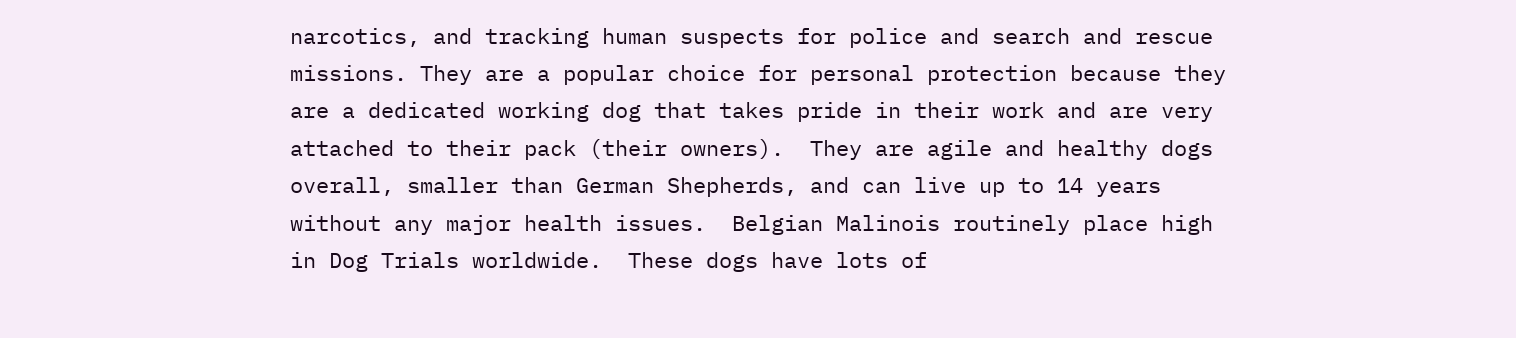narcotics, and tracking human suspects for police and search and rescue missions. They are a popular choice for personal protection because they are a dedicated working dog that takes pride in their work and are very attached to their pack (their owners).  They are agile and healthy dogs overall, smaller than German Shepherds, and can live up to 14 years without any major health issues.  Belgian Malinois routinely place high in Dog Trials worldwide.  These dogs have lots of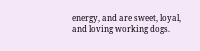energy, and are sweet, loyal, and loving working dogs.